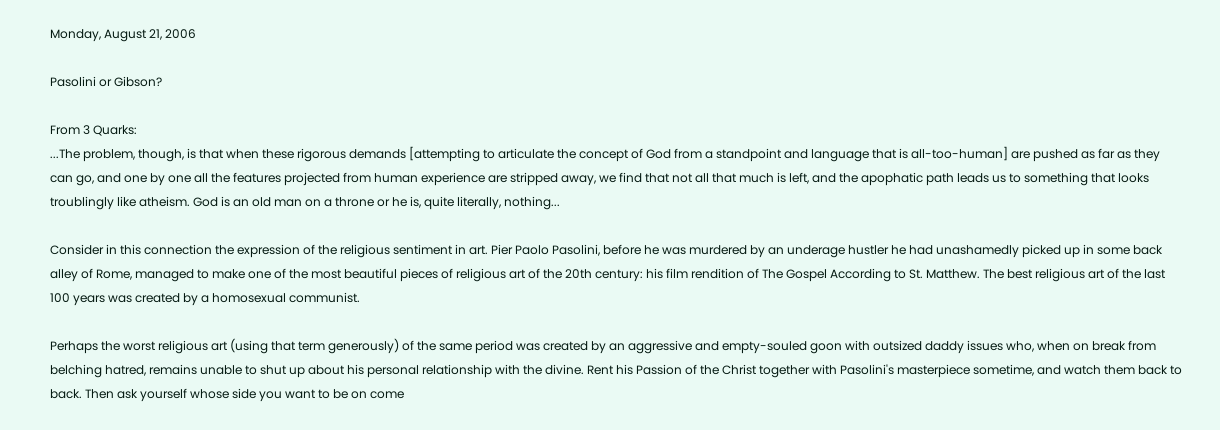Monday, August 21, 2006

Pasolini or Gibson?

From 3 Quarks:
...The problem, though, is that when these rigorous demands [attempting to articulate the concept of God from a standpoint and language that is all-too-human] are pushed as far as they can go, and one by one all the features projected from human experience are stripped away, we find that not all that much is left, and the apophatic path leads us to something that looks troublingly like atheism. God is an old man on a throne or he is, quite literally, nothing...

Consider in this connection the expression of the religious sentiment in art. Pier Paolo Pasolini, before he was murdered by an underage hustler he had unashamedly picked up in some back alley of Rome, managed to make one of the most beautiful pieces of religious art of the 20th century: his film rendition of The Gospel According to St. Matthew. The best religious art of the last 100 years was created by a homosexual communist.

Perhaps the worst religious art (using that term generously) of the same period was created by an aggressive and empty-souled goon with outsized daddy issues who, when on break from belching hatred, remains unable to shut up about his personal relationship with the divine. Rent his Passion of the Christ together with Pasolini's masterpiece sometime, and watch them back to back. Then ask yourself whose side you want to be on come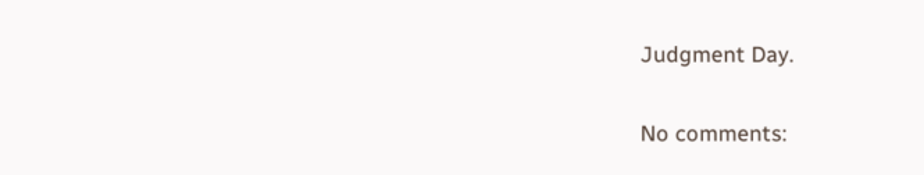Judgment Day.

No comments: